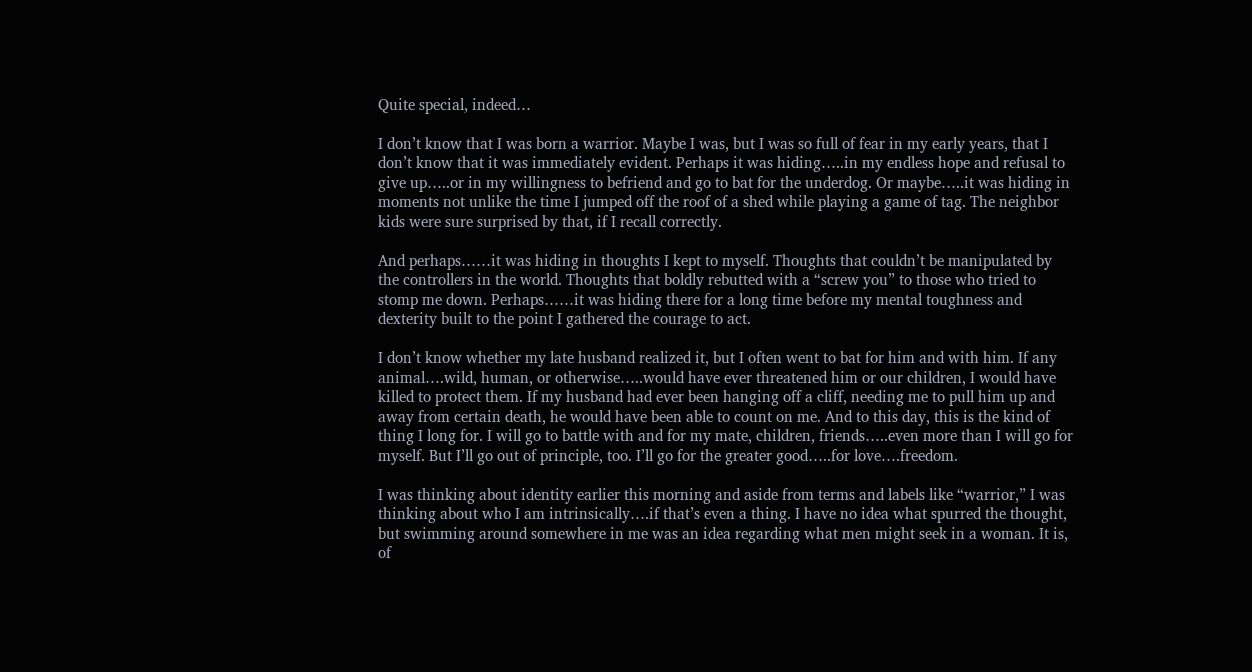Quite special, indeed…

I don’t know that I was born a warrior. Maybe I was, but I was so full of fear in my early years, that I don’t know that it was immediately evident. Perhaps it was hiding…..in my endless hope and refusal to give up…..or in my willingness to befriend and go to bat for the underdog. Or maybe…..it was hiding in moments not unlike the time I jumped off the roof of a shed while playing a game of tag. The neighbor kids were sure surprised by that, if I recall correctly.

And perhaps……it was hiding in thoughts I kept to myself. Thoughts that couldn’t be manipulated by the controllers in the world. Thoughts that boldly rebutted with a “screw you” to those who tried to stomp me down. Perhaps……it was hiding there for a long time before my mental toughness and dexterity built to the point I gathered the courage to act.

I don’t know whether my late husband realized it, but I often went to bat for him and with him. If any animal….wild, human, or otherwise…..would have ever threatened him or our children, I would have killed to protect them. If my husband had ever been hanging off a cliff, needing me to pull him up and away from certain death, he would have been able to count on me. And to this day, this is the kind of thing I long for. I will go to battle with and for my mate, children, friends…..even more than I will go for myself. But I’ll go out of principle, too. I’ll go for the greater good…..for love….freedom.

I was thinking about identity earlier this morning and aside from terms and labels like “warrior,” I was thinking about who I am intrinsically….if that’s even a thing. I have no idea what spurred the thought, but swimming around somewhere in me was an idea regarding what men might seek in a woman. It is, of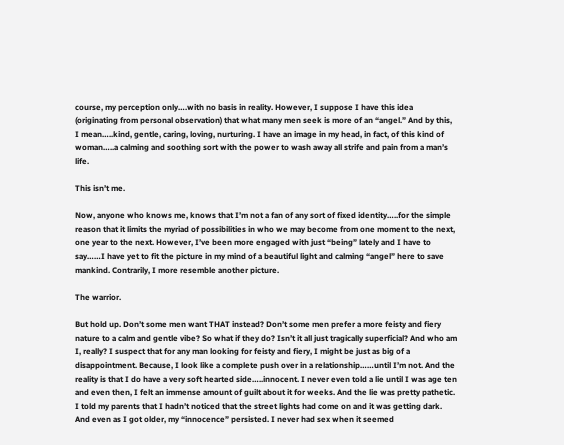course, my perception only….with no basis in reality. However, I suppose I have this idea (originating from personal observation) that what many men seek is more of an “angel.” And by this, I mean…..kind, gentle, caring, loving, nurturing. I have an image in my head, in fact, of this kind of woman…..a calming and soothing sort with the power to wash away all strife and pain from a man’s life.

This isn’t me.

Now, anyone who knows me, knows that I’m not a fan of any sort of fixed identity…..for the simple reason that it limits the myriad of possibilities in who we may become from one moment to the next, one year to the next. However, I’ve been more engaged with just “being” lately and I have to say……I have yet to fit the picture in my mind of a beautiful light and calming “angel” here to save mankind. Contrarily, I more resemble another picture.

The warrior.

But hold up. Don’t some men want THAT instead? Don’t some men prefer a more feisty and fiery nature to a calm and gentle vibe? So what if they do? Isn’t it all just tragically superficial? And who am I, really? I suspect that for any man looking for feisty and fiery, I might be just as big of a disappointment. Because, I look like a complete push over in a relationship……until I’m not. And the reality is that I do have a very soft hearted side…..innocent. I never even told a lie until I was age ten and even then, I felt an immense amount of guilt about it for weeks. And the lie was pretty pathetic. I told my parents that I hadn’t noticed that the street lights had come on and it was getting dark. And even as I got older, my “innocence” persisted. I never had sex when it seemed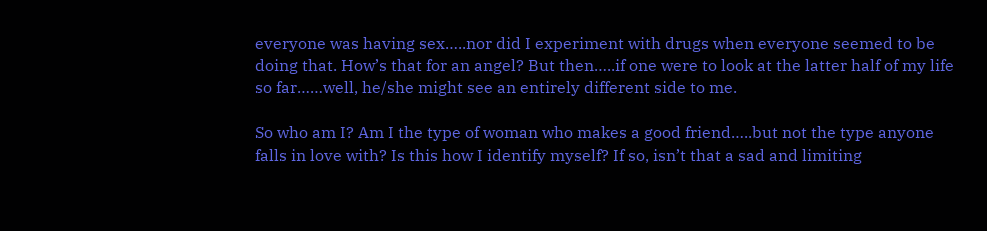everyone was having sex…..nor did I experiment with drugs when everyone seemed to be doing that. How’s that for an angel? But then…..if one were to look at the latter half of my life so far……well, he/she might see an entirely different side to me.

So who am I? Am I the type of woman who makes a good friend…..but not the type anyone falls in love with? Is this how I identify myself? If so, isn’t that a sad and limiting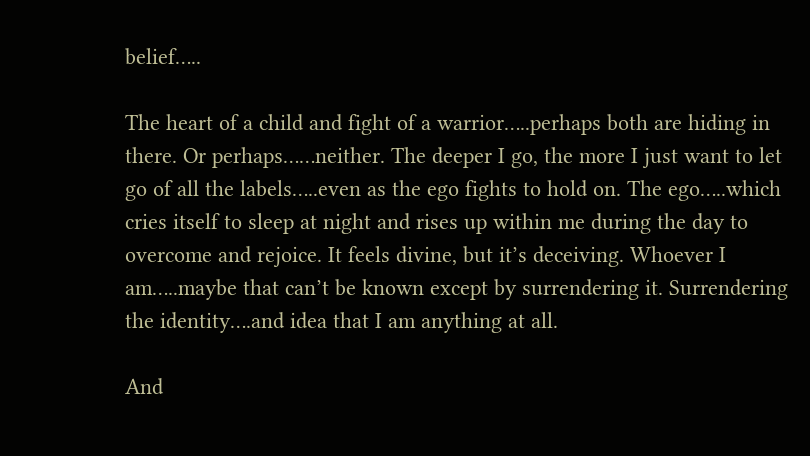belief…..

The heart of a child and fight of a warrior…..perhaps both are hiding in there. Or perhaps……neither. The deeper I go, the more I just want to let go of all the labels…..even as the ego fights to hold on. The ego…..which cries itself to sleep at night and rises up within me during the day to overcome and rejoice. It feels divine, but it’s deceiving. Whoever I am…..maybe that can’t be known except by surrendering it. Surrendering the identity….and idea that I am anything at all.

And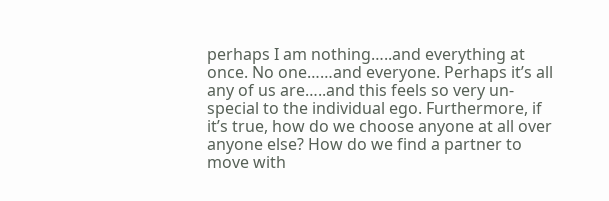perhaps I am nothing…..and everything at once. No one……and everyone. Perhaps it’s all any of us are…..and this feels so very un-special to the individual ego. Furthermore, if it’s true, how do we choose anyone at all over anyone else? How do we find a partner to move with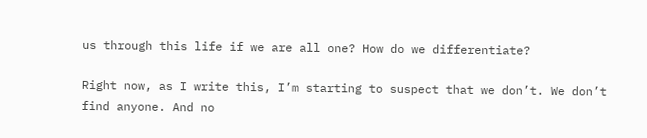us through this life if we are all one? How do we differentiate?

Right now, as I write this, I’m starting to suspect that we don’t. We don’t find anyone. And no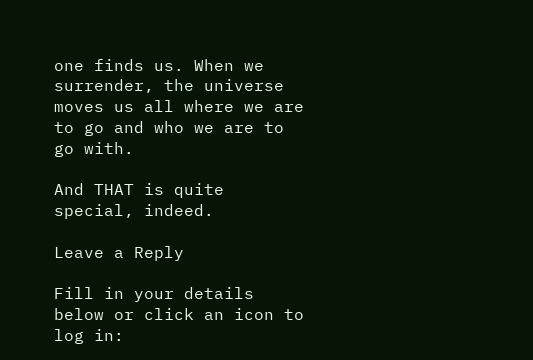one finds us. When we surrender, the universe moves us all where we are to go and who we are to go with.

And THAT is quite special, indeed.

Leave a Reply

Fill in your details below or click an icon to log in: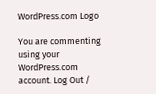WordPress.com Logo

You are commenting using your WordPress.com account. Log Out /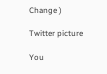Change )

Twitter picture

You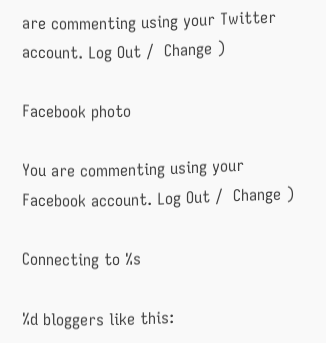are commenting using your Twitter account. Log Out /  Change )

Facebook photo

You are commenting using your Facebook account. Log Out /  Change )

Connecting to %s

%d bloggers like this: